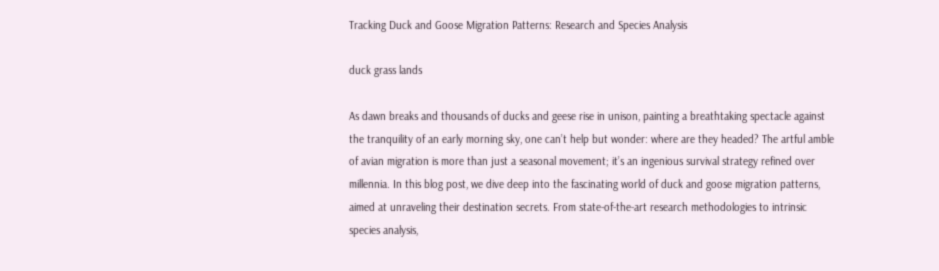Tracking Duck and Goose Migration Patterns: Research and Species Analysis

duck grass lands

As dawn breaks and thousands of ducks and geese rise in unison, painting a breathtaking spectacle against the tranquility of an early morning sky, one can’t help but wonder: where are they headed? The artful amble of avian migration is more than just a seasonal movement; it’s an ingenious survival strategy refined over millennia. In this blog post, we dive deep into the fascinating world of duck and goose migration patterns, aimed at unraveling their destination secrets. From state-of-the-art research methodologies to intrinsic species analysis,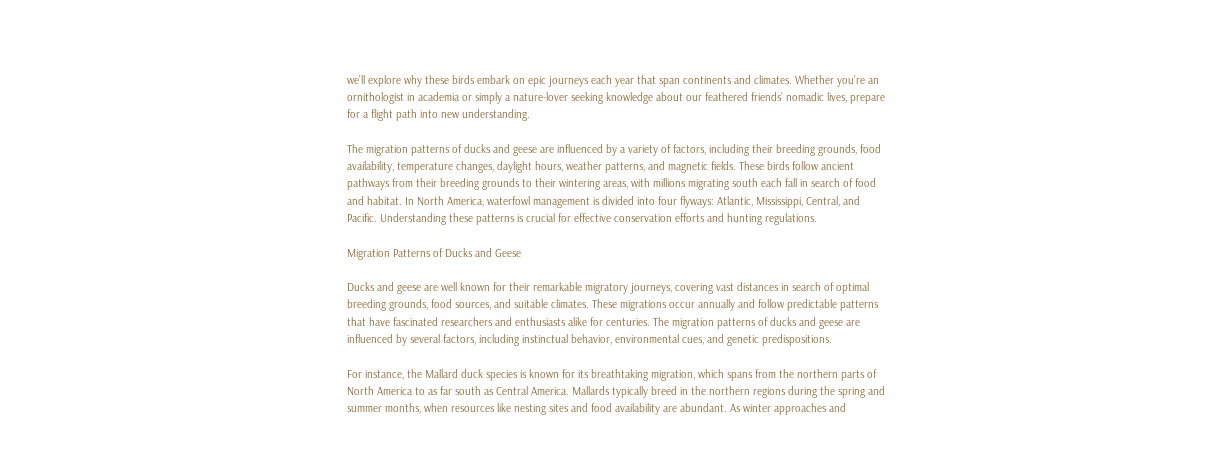we’ll explore why these birds embark on epic journeys each year that span continents and climates. Whether you’re an ornithologist in academia or simply a nature-lover seeking knowledge about our feathered friends’ nomadic lives, prepare for a flight path into new understanding.

The migration patterns of ducks and geese are influenced by a variety of factors, including their breeding grounds, food availability, temperature changes, daylight hours, weather patterns, and magnetic fields. These birds follow ancient pathways from their breeding grounds to their wintering areas, with millions migrating south each fall in search of food and habitat. In North America, waterfowl management is divided into four flyways: Atlantic, Mississippi, Central, and Pacific. Understanding these patterns is crucial for effective conservation efforts and hunting regulations.

Migration Patterns of Ducks and Geese

Ducks and geese are well known for their remarkable migratory journeys, covering vast distances in search of optimal breeding grounds, food sources, and suitable climates. These migrations occur annually and follow predictable patterns that have fascinated researchers and enthusiasts alike for centuries. The migration patterns of ducks and geese are influenced by several factors, including instinctual behavior, environmental cues, and genetic predispositions.

For instance, the Mallard duck species is known for its breathtaking migration, which spans from the northern parts of North America to as far south as Central America. Mallards typically breed in the northern regions during the spring and summer months, when resources like nesting sites and food availability are abundant. As winter approaches and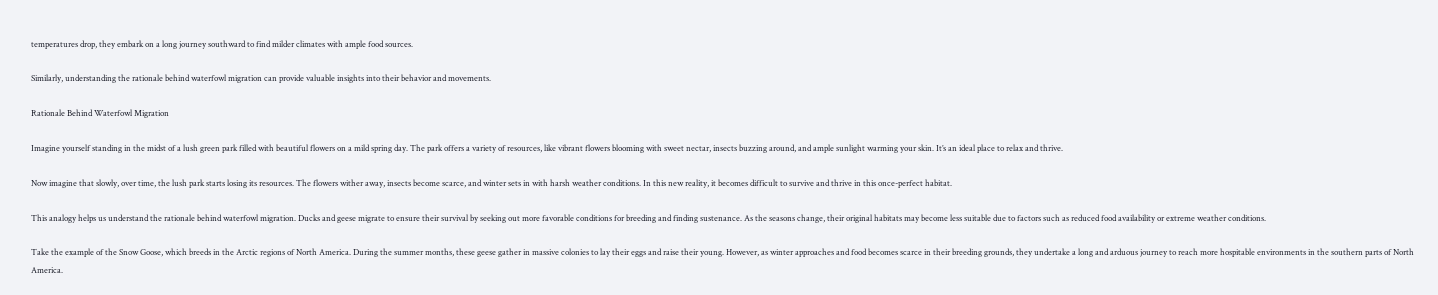temperatures drop, they embark on a long journey southward to find milder climates with ample food sources.

Similarly, understanding the rationale behind waterfowl migration can provide valuable insights into their behavior and movements.

Rationale Behind Waterfowl Migration

Imagine yourself standing in the midst of a lush green park filled with beautiful flowers on a mild spring day. The park offers a variety of resources, like vibrant flowers blooming with sweet nectar, insects buzzing around, and ample sunlight warming your skin. It’s an ideal place to relax and thrive.

Now imagine that slowly, over time, the lush park starts losing its resources. The flowers wither away, insects become scarce, and winter sets in with harsh weather conditions. In this new reality, it becomes difficult to survive and thrive in this once-perfect habitat.

This analogy helps us understand the rationale behind waterfowl migration. Ducks and geese migrate to ensure their survival by seeking out more favorable conditions for breeding and finding sustenance. As the seasons change, their original habitats may become less suitable due to factors such as reduced food availability or extreme weather conditions.

Take the example of the Snow Goose, which breeds in the Arctic regions of North America. During the summer months, these geese gather in massive colonies to lay their eggs and raise their young. However, as winter approaches and food becomes scarce in their breeding grounds, they undertake a long and arduous journey to reach more hospitable environments in the southern parts of North America.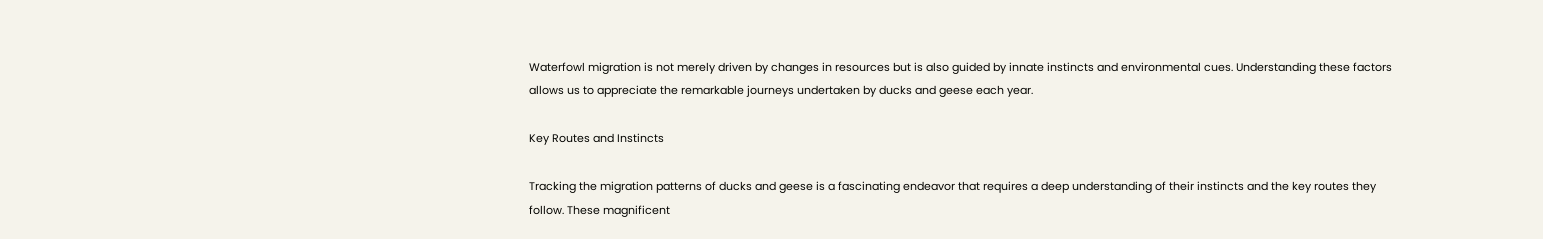Waterfowl migration is not merely driven by changes in resources but is also guided by innate instincts and environmental cues. Understanding these factors allows us to appreciate the remarkable journeys undertaken by ducks and geese each year.

Key Routes and Instincts

Tracking the migration patterns of ducks and geese is a fascinating endeavor that requires a deep understanding of their instincts and the key routes they follow. These magnificent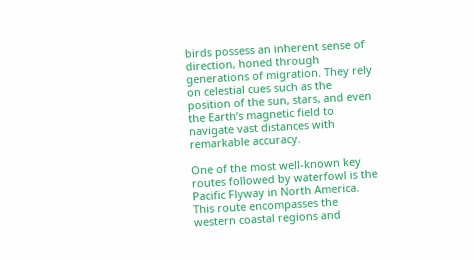birds possess an inherent sense of direction, honed through generations of migration. They rely on celestial cues such as the position of the sun, stars, and even the Earth’s magnetic field to navigate vast distances with remarkable accuracy.

One of the most well-known key routes followed by waterfowl is the Pacific Flyway in North America. This route encompasses the western coastal regions and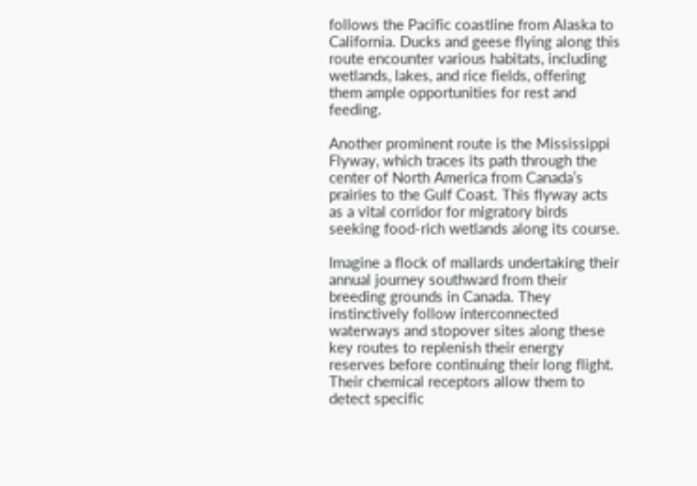follows the Pacific coastline from Alaska to California. Ducks and geese flying along this route encounter various habitats, including wetlands, lakes, and rice fields, offering them ample opportunities for rest and feeding.

Another prominent route is the Mississippi Flyway, which traces its path through the center of North America from Canada’s prairies to the Gulf Coast. This flyway acts as a vital corridor for migratory birds seeking food-rich wetlands along its course.

Imagine a flock of mallards undertaking their annual journey southward from their breeding grounds in Canada. They instinctively follow interconnected waterways and stopover sites along these key routes to replenish their energy reserves before continuing their long flight. Their chemical receptors allow them to detect specific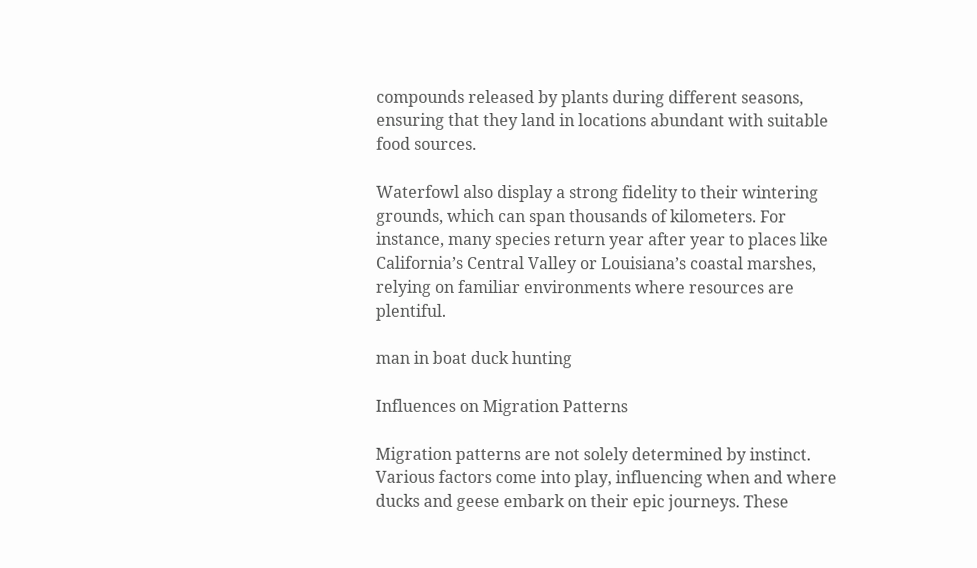compounds released by plants during different seasons, ensuring that they land in locations abundant with suitable food sources.

Waterfowl also display a strong fidelity to their wintering grounds, which can span thousands of kilometers. For instance, many species return year after year to places like California’s Central Valley or Louisiana’s coastal marshes, relying on familiar environments where resources are plentiful.

man in boat duck hunting

Influences on Migration Patterns

Migration patterns are not solely determined by instinct. Various factors come into play, influencing when and where ducks and geese embark on their epic journeys. These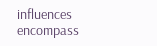influences encompass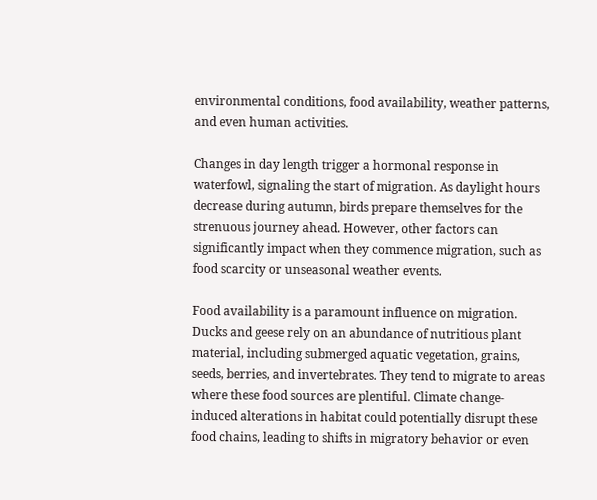environmental conditions, food availability, weather patterns, and even human activities.

Changes in day length trigger a hormonal response in waterfowl, signaling the start of migration. As daylight hours decrease during autumn, birds prepare themselves for the strenuous journey ahead. However, other factors can significantly impact when they commence migration, such as food scarcity or unseasonal weather events.

Food availability is a paramount influence on migration. Ducks and geese rely on an abundance of nutritious plant material, including submerged aquatic vegetation, grains, seeds, berries, and invertebrates. They tend to migrate to areas where these food sources are plentiful. Climate change-induced alterations in habitat could potentially disrupt these food chains, leading to shifts in migratory behavior or even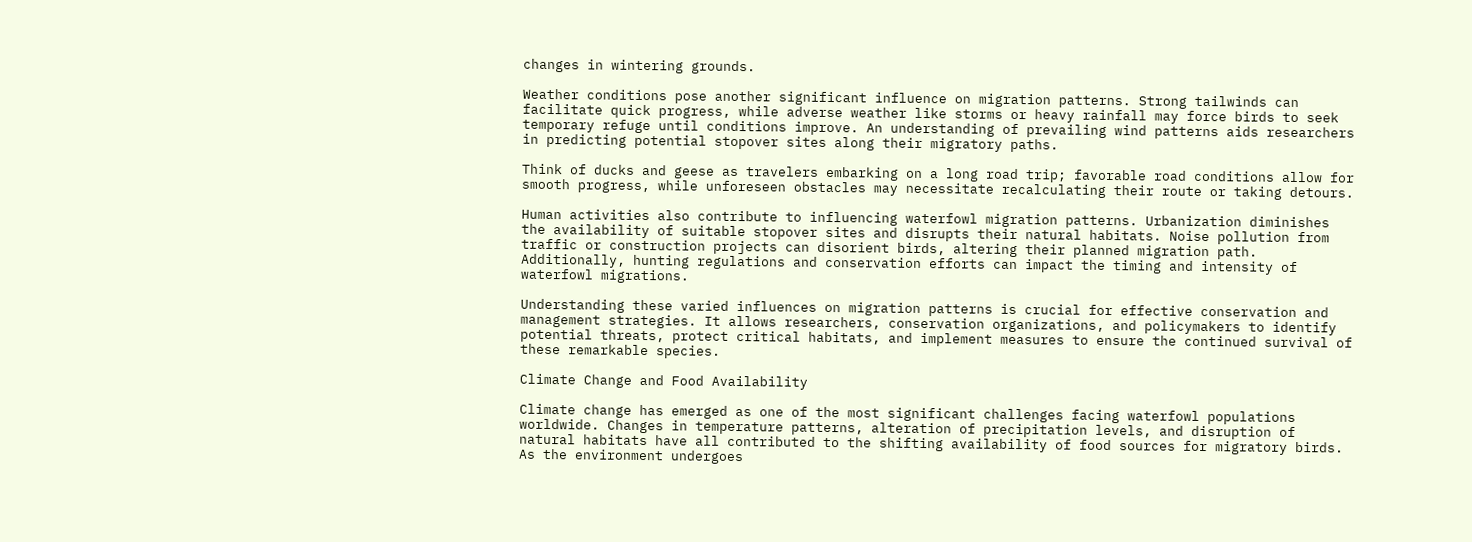changes in wintering grounds.

Weather conditions pose another significant influence on migration patterns. Strong tailwinds can facilitate quick progress, while adverse weather like storms or heavy rainfall may force birds to seek temporary refuge until conditions improve. An understanding of prevailing wind patterns aids researchers in predicting potential stopover sites along their migratory paths.

Think of ducks and geese as travelers embarking on a long road trip; favorable road conditions allow for smooth progress, while unforeseen obstacles may necessitate recalculating their route or taking detours.

Human activities also contribute to influencing waterfowl migration patterns. Urbanization diminishes the availability of suitable stopover sites and disrupts their natural habitats. Noise pollution from traffic or construction projects can disorient birds, altering their planned migration path. Additionally, hunting regulations and conservation efforts can impact the timing and intensity of waterfowl migrations.

Understanding these varied influences on migration patterns is crucial for effective conservation and management strategies. It allows researchers, conservation organizations, and policymakers to identify potential threats, protect critical habitats, and implement measures to ensure the continued survival of these remarkable species.

Climate Change and Food Availability

Climate change has emerged as one of the most significant challenges facing waterfowl populations worldwide. Changes in temperature patterns, alteration of precipitation levels, and disruption of natural habitats have all contributed to the shifting availability of food sources for migratory birds. As the environment undergoes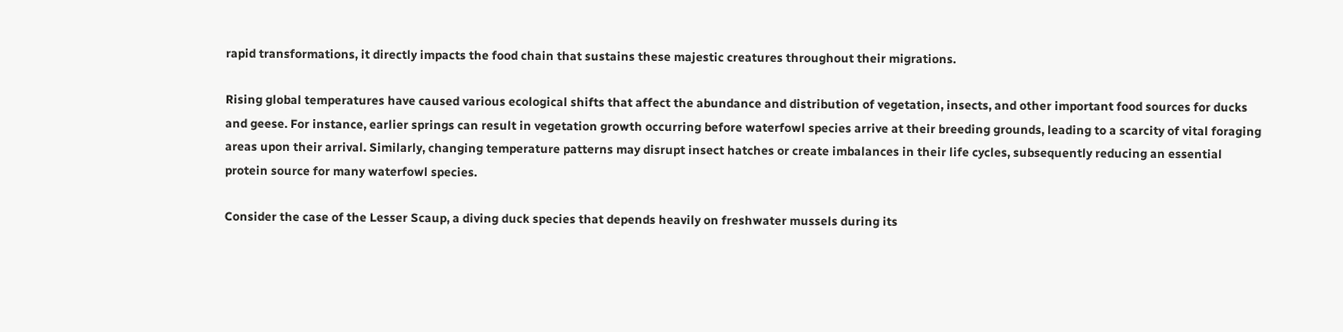rapid transformations, it directly impacts the food chain that sustains these majestic creatures throughout their migrations.

Rising global temperatures have caused various ecological shifts that affect the abundance and distribution of vegetation, insects, and other important food sources for ducks and geese. For instance, earlier springs can result in vegetation growth occurring before waterfowl species arrive at their breeding grounds, leading to a scarcity of vital foraging areas upon their arrival. Similarly, changing temperature patterns may disrupt insect hatches or create imbalances in their life cycles, subsequently reducing an essential protein source for many waterfowl species.

Consider the case of the Lesser Scaup, a diving duck species that depends heavily on freshwater mussels during its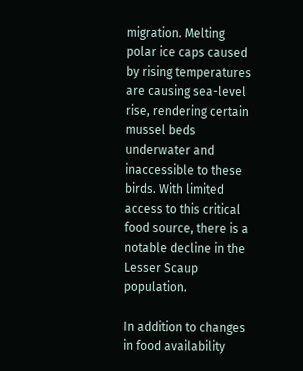migration. Melting polar ice caps caused by rising temperatures are causing sea-level rise, rendering certain mussel beds underwater and inaccessible to these birds. With limited access to this critical food source, there is a notable decline in the Lesser Scaup population.

In addition to changes in food availability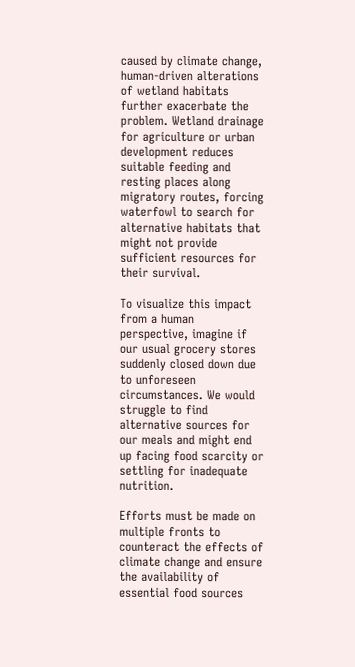caused by climate change, human-driven alterations of wetland habitats further exacerbate the problem. Wetland drainage for agriculture or urban development reduces suitable feeding and resting places along migratory routes, forcing waterfowl to search for alternative habitats that might not provide sufficient resources for their survival.

To visualize this impact from a human perspective, imagine if our usual grocery stores suddenly closed down due to unforeseen circumstances. We would struggle to find alternative sources for our meals and might end up facing food scarcity or settling for inadequate nutrition.

Efforts must be made on multiple fronts to counteract the effects of climate change and ensure the availability of essential food sources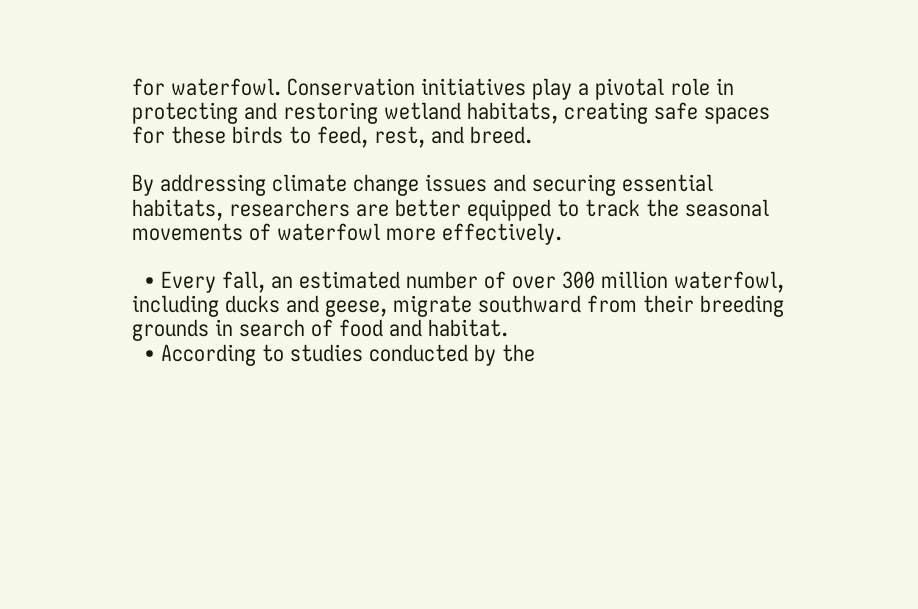for waterfowl. Conservation initiatives play a pivotal role in protecting and restoring wetland habitats, creating safe spaces for these birds to feed, rest, and breed.

By addressing climate change issues and securing essential habitats, researchers are better equipped to track the seasonal movements of waterfowl more effectively.

  • Every fall, an estimated number of over 300 million waterfowl, including ducks and geese, migrate southward from their breeding grounds in search of food and habitat.
  • According to studies conducted by the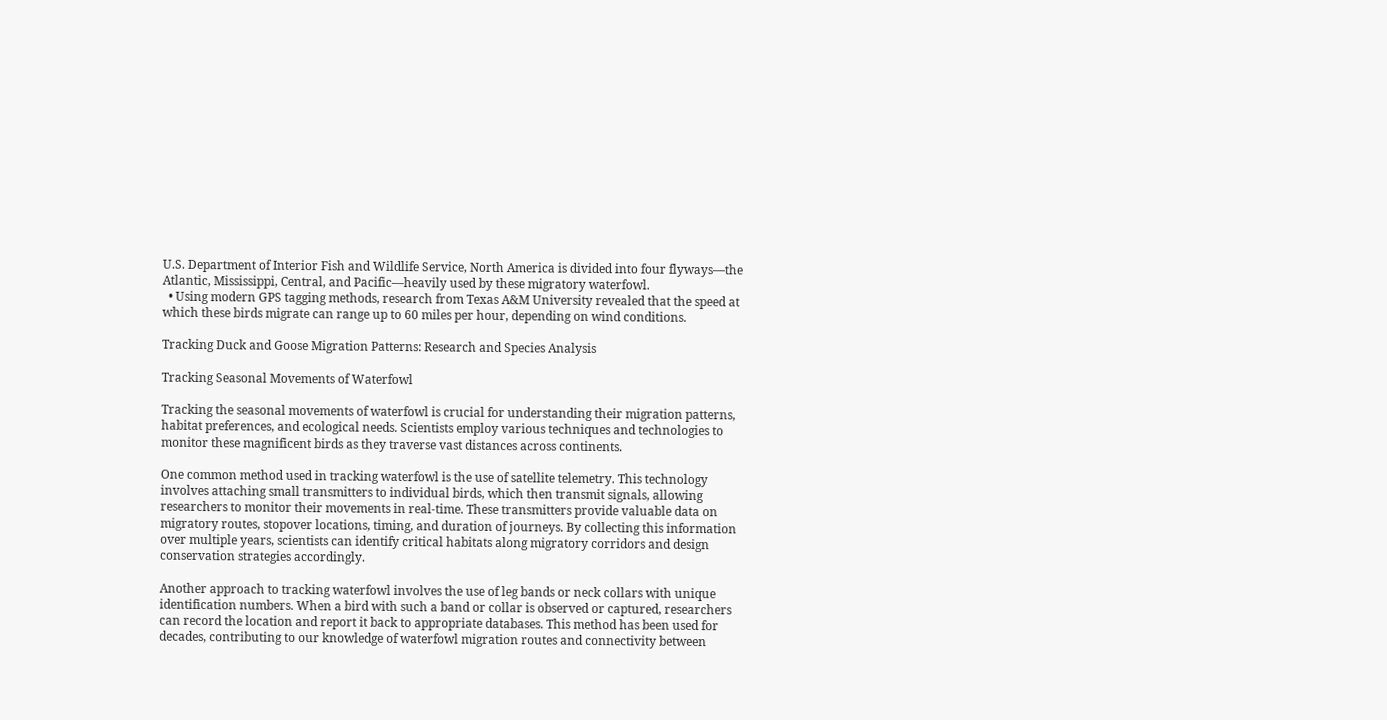U.S. Department of Interior Fish and Wildlife Service, North America is divided into four flyways—the Atlantic, Mississippi, Central, and Pacific—heavily used by these migratory waterfowl.
  • Using modern GPS tagging methods, research from Texas A&M University revealed that the speed at which these birds migrate can range up to 60 miles per hour, depending on wind conditions.

Tracking Duck and Goose Migration Patterns: Research and Species Analysis

Tracking Seasonal Movements of Waterfowl

Tracking the seasonal movements of waterfowl is crucial for understanding their migration patterns, habitat preferences, and ecological needs. Scientists employ various techniques and technologies to monitor these magnificent birds as they traverse vast distances across continents.

One common method used in tracking waterfowl is the use of satellite telemetry. This technology involves attaching small transmitters to individual birds, which then transmit signals, allowing researchers to monitor their movements in real-time. These transmitters provide valuable data on migratory routes, stopover locations, timing, and duration of journeys. By collecting this information over multiple years, scientists can identify critical habitats along migratory corridors and design conservation strategies accordingly.

Another approach to tracking waterfowl involves the use of leg bands or neck collars with unique identification numbers. When a bird with such a band or collar is observed or captured, researchers can record the location and report it back to appropriate databases. This method has been used for decades, contributing to our knowledge of waterfowl migration routes and connectivity between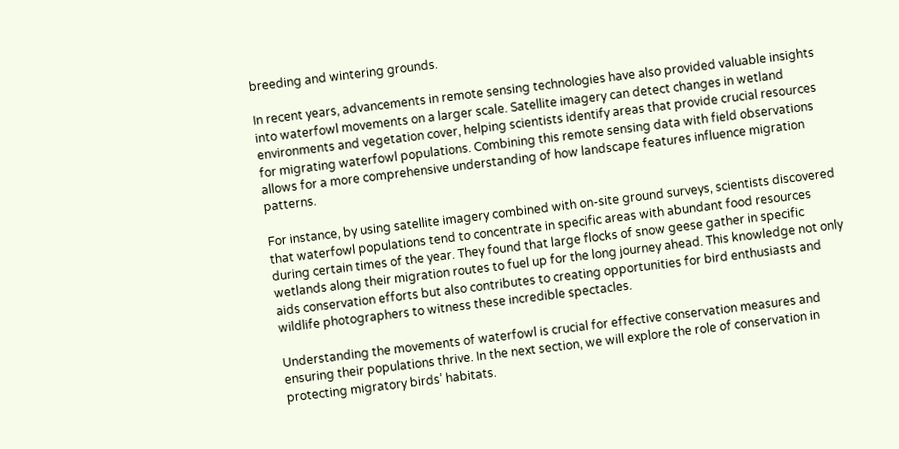breeding and wintering grounds.

In recent years, advancements in remote sensing technologies have also provided valuable insights into waterfowl movements on a larger scale. Satellite imagery can detect changes in wetland environments and vegetation cover, helping scientists identify areas that provide crucial resources for migrating waterfowl populations. Combining this remote sensing data with field observations allows for a more comprehensive understanding of how landscape features influence migration patterns.

For instance, by using satellite imagery combined with on-site ground surveys, scientists discovered that waterfowl populations tend to concentrate in specific areas with abundant food resources during certain times of the year. They found that large flocks of snow geese gather in specific wetlands along their migration routes to fuel up for the long journey ahead. This knowledge not only aids conservation efforts but also contributes to creating opportunities for bird enthusiasts and wildlife photographers to witness these incredible spectacles.

Understanding the movements of waterfowl is crucial for effective conservation measures and ensuring their populations thrive. In the next section, we will explore the role of conservation in protecting migratory birds’ habitats.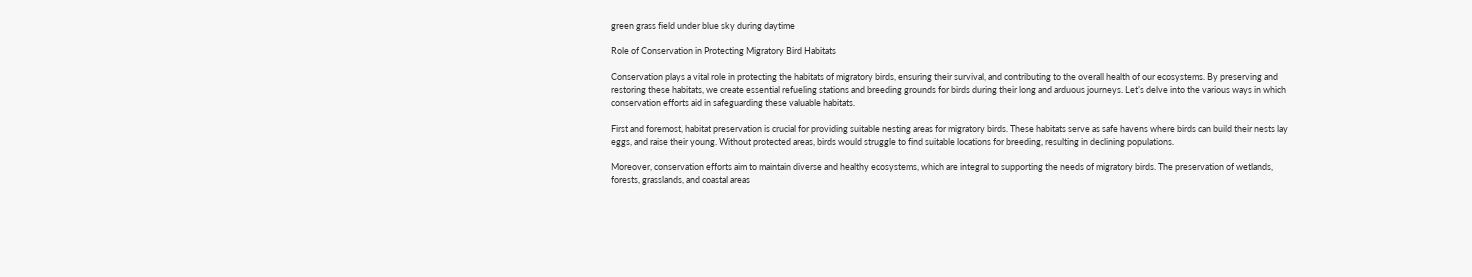green grass field under blue sky during daytime

Role of Conservation in Protecting Migratory Bird Habitats

Conservation plays a vital role in protecting the habitats of migratory birds, ensuring their survival, and contributing to the overall health of our ecosystems. By preserving and restoring these habitats, we create essential refueling stations and breeding grounds for birds during their long and arduous journeys. Let’s delve into the various ways in which conservation efforts aid in safeguarding these valuable habitats.

First and foremost, habitat preservation is crucial for providing suitable nesting areas for migratory birds. These habitats serve as safe havens where birds can build their nests lay eggs, and raise their young. Without protected areas, birds would struggle to find suitable locations for breeding, resulting in declining populations.

Moreover, conservation efforts aim to maintain diverse and healthy ecosystems, which are integral to supporting the needs of migratory birds. The preservation of wetlands, forests, grasslands, and coastal areas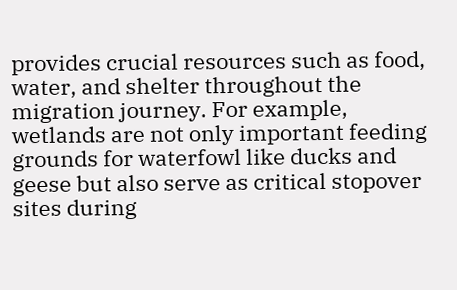provides crucial resources such as food, water, and shelter throughout the migration journey. For example, wetlands are not only important feeding grounds for waterfowl like ducks and geese but also serve as critical stopover sites during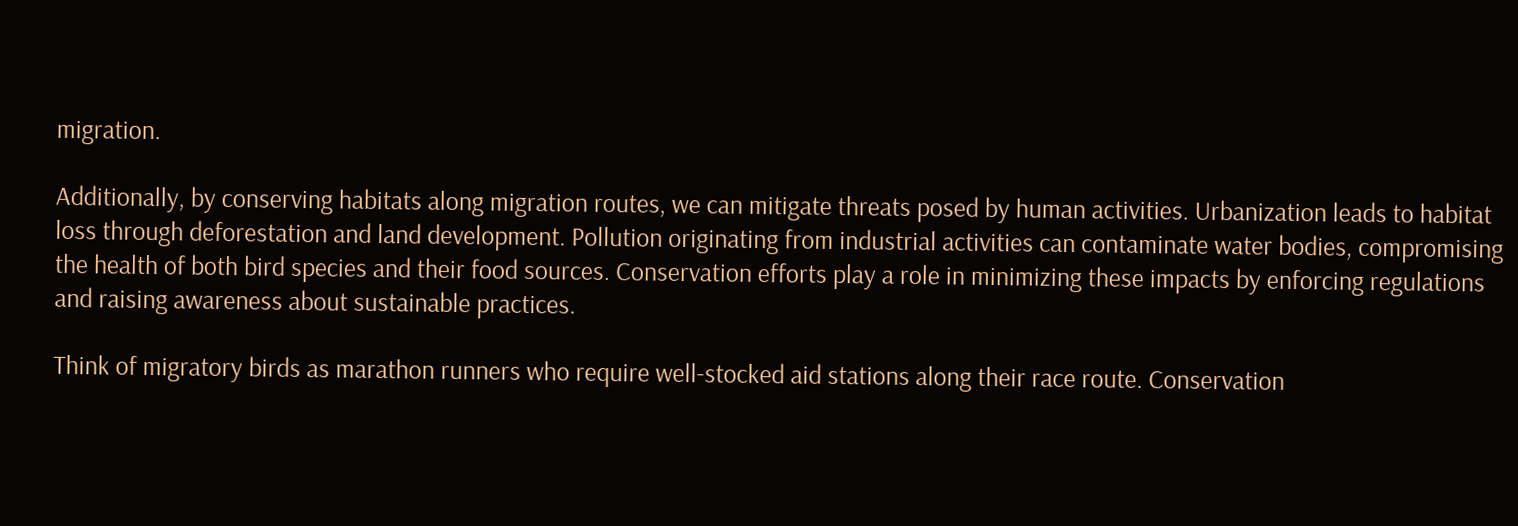migration.

Additionally, by conserving habitats along migration routes, we can mitigate threats posed by human activities. Urbanization leads to habitat loss through deforestation and land development. Pollution originating from industrial activities can contaminate water bodies, compromising the health of both bird species and their food sources. Conservation efforts play a role in minimizing these impacts by enforcing regulations and raising awareness about sustainable practices.

Think of migratory birds as marathon runners who require well-stocked aid stations along their race route. Conservation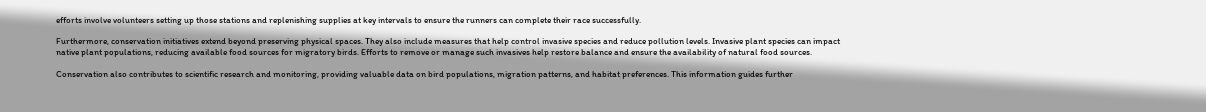efforts involve volunteers setting up those stations and replenishing supplies at key intervals to ensure the runners can complete their race successfully.

Furthermore, conservation initiatives extend beyond preserving physical spaces. They also include measures that help control invasive species and reduce pollution levels. Invasive plant species can impact native plant populations, reducing available food sources for migratory birds. Efforts to remove or manage such invasives help restore balance and ensure the availability of natural food sources.

Conservation also contributes to scientific research and monitoring, providing valuable data on bird populations, migration patterns, and habitat preferences. This information guides further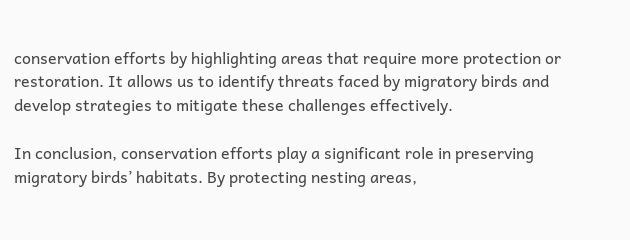conservation efforts by highlighting areas that require more protection or restoration. It allows us to identify threats faced by migratory birds and develop strategies to mitigate these challenges effectively.

In conclusion, conservation efforts play a significant role in preserving migratory birds’ habitats. By protecting nesting areas,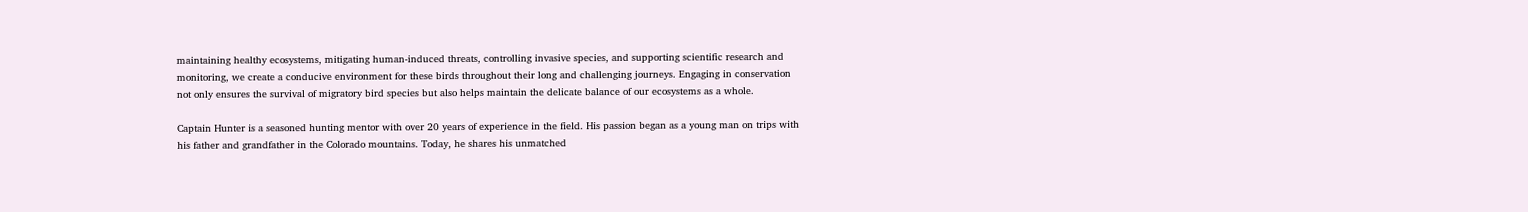maintaining healthy ecosystems, mitigating human-induced threats, controlling invasive species, and supporting scientific research and monitoring, we create a conducive environment for these birds throughout their long and challenging journeys. Engaging in conservation not only ensures the survival of migratory bird species but also helps maintain the delicate balance of our ecosystems as a whole.

Captain Hunter is a seasoned hunting mentor with over 20 years of experience in the field. His passion began as a young man on trips with his father and grandfather in the Colorado mountains. Today, he shares his unmatched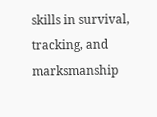skills in survival, tracking, and marksmanship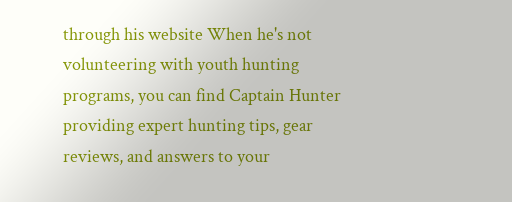through his website When he's not volunteering with youth hunting programs, you can find Captain Hunter providing expert hunting tips, gear reviews, and answers to your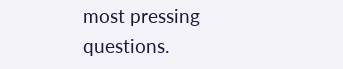most pressing questions.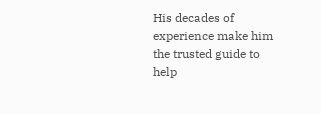His decades of experience make him the trusted guide to help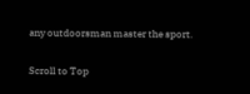any outdoorsman master the sport.

Scroll to Top